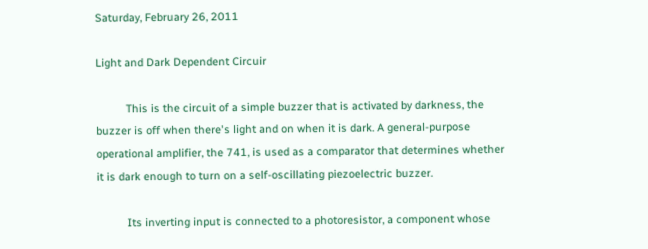Saturday, February 26, 2011

Light and Dark Dependent Circuir

          This is the circuit of a simple buzzer that is activated by darkness, the buzzer is off when there's light and on when it is dark. A general-purpose operational amplifier, the 741, is used as a comparator that determines whether it is dark enough to turn on a self-oscillating piezoelectric buzzer.

          Its inverting input is connected to a photoresistor, a component whose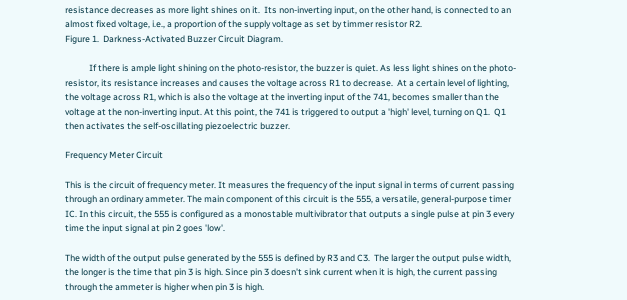resistance decreases as more light shines on it.  Its non-inverting input, on the other hand, is connected to an almost fixed voltage, i.e., a proportion of the supply voltage as set by timmer resistor R2.
Figure 1.  Darkness-Activated Buzzer Circuit Diagram.

            If there is ample light shining on the photo-resistor, the buzzer is quiet. As less light shines on the photo-resistor, its resistance increases and causes the voltage across R1 to decrease.  At a certain level of lighting, the voltage across R1, which is also the voltage at the inverting input of the 741, becomes smaller than the voltage at the non-inverting input. At this point, the 741 is triggered to output a 'high' level, turning on Q1.  Q1 then activates the self-oscillating piezoelectric buzzer.

Frequency Meter Circuit

This is the circuit of frequency meter. It measures the frequency of the input signal in terms of current passing through an ordinary ammeter. The main component of this circuit is the 555, a versatile, general-purpose timer IC. In this circuit, the 555 is configured as a monostable multivibrator that outputs a single pulse at pin 3 every time the input signal at pin 2 goes 'low'.

The width of the output pulse generated by the 555 is defined by R3 and C3.  The larger the output pulse width, the longer is the time that pin 3 is high. Since pin 3 doesn't sink current when it is high, the current passing through the ammeter is higher when pin 3 is high.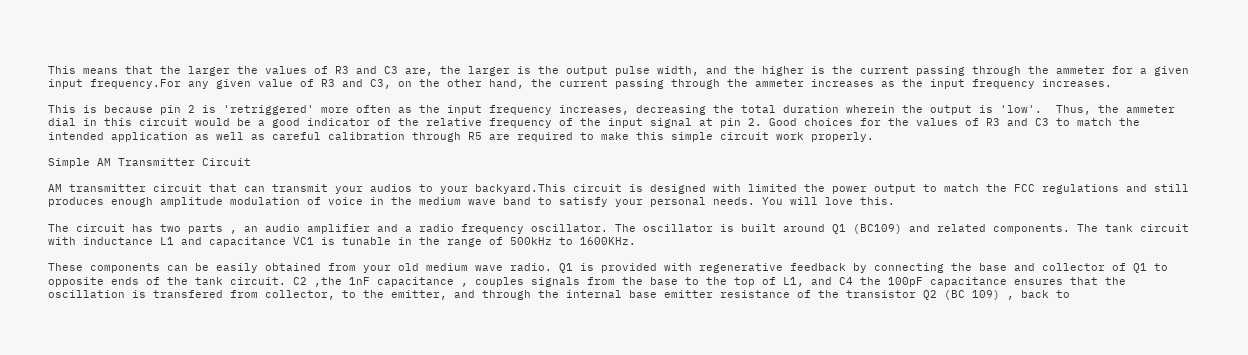This means that the larger the values of R3 and C3 are, the larger is the output pulse width, and the higher is the current passing through the ammeter for a given input frequency.For any given value of R3 and C3, on the other hand, the current passing through the ammeter increases as the input frequency increases.

This is because pin 2 is 'retriggered' more often as the input frequency increases, decreasing the total duration wherein the output is 'low'.  Thus, the ammeter dial in this circuit would be a good indicator of the relative frequency of the input signal at pin 2. Good choices for the values of R3 and C3 to match the intended application as well as careful calibration through R5 are required to make this simple circuit work properly.

Simple AM Transmitter Circuit

AM transmitter circuit that can transmit your audios to your backyard.This circuit is designed with limited the power output to match the FCC regulations and still produces enough amplitude modulation of voice in the medium wave band to satisfy your personal needs. You will love this.

The circuit has two parts , an audio amplifier and a radio frequency oscillator. The oscillator is built around Q1 (BC109) and related components. The tank circuit with inductance L1 and capacitance VC1 is tunable in the range of 500kHz to 1600KHz.

These components can be easily obtained from your old medium wave radio. Q1 is provided with regenerative feedback by connecting the base and collector of Q1 to opposite ends of the tank circuit. C2 ,the 1nF capacitance , couples signals from the base to the top of L1, and C4 the 100pF capacitance ensures that the oscillation is transfered from collector, to the emitter, and through the internal base emitter resistance of the transistor Q2 (BC 109) , back to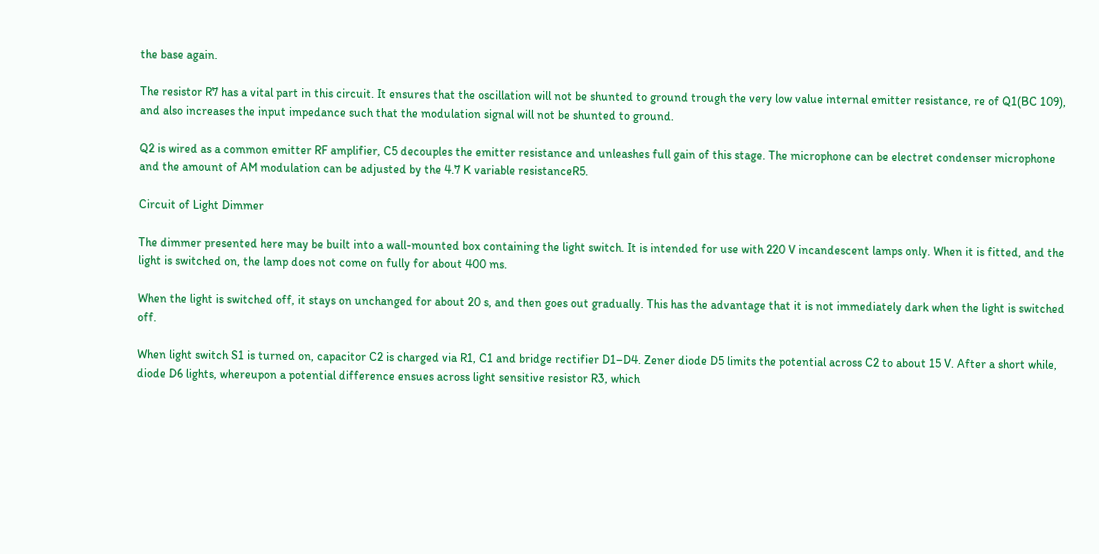the base again.

The resistor R7 has a vital part in this circuit. It ensures that the oscillation will not be shunted to ground trough the very low value internal emitter resistance, re of Q1(BC 109), and also increases the input impedance such that the modulation signal will not be shunted to ground.

Q2 is wired as a common emitter RF amplifier, C5 decouples the emitter resistance and unleashes full gain of this stage. The microphone can be electret condenser microphone and the amount of AM modulation can be adjusted by the 4.7 K variable resistanceR5.

Circuit of Light Dimmer

The dimmer presented here may be built into a wall-mounted box containing the light switch. It is intended for use with 220 V incandescent lamps only. When it is fitted, and the light is switched on, the lamp does not come on fully for about 400 ms.

When the light is switched off, it stays on unchanged for about 20 s, and then goes out gradually. This has the advantage that it is not immediately dark when the light is switched off.

When light switch S1 is turned on, capacitor C2 is charged via R1, C1 and bridge rectifier D1–D4. Zener diode D5 limits the potential across C2 to about 15 V. After a short while, diode D6 lights, whereupon a potential difference ensues across light sensitive resistor R3, which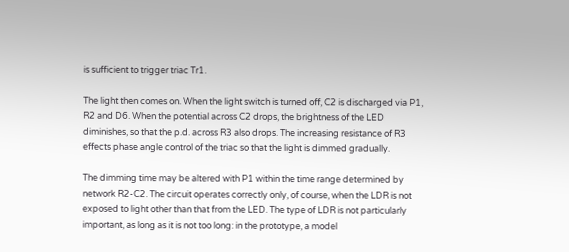is sufficient to trigger triac Tr1.

The light then comes on. When the light switch is turned off, C2 is discharged via P1, R2 and D6. When the potential across C2 drops, the brightness of the LED diminishes, so that the p.d. across R3 also drops. The increasing resistance of R3 effects phase angle control of the triac so that the light is dimmed gradually.

The dimming time may be altered with P1 within the time range determined by network R2-C2. The circuit operates correctly only, of course, when the LDR is not exposed to light other than that from the LED. The type of LDR is not particularly important, as long as it is not too long: in the prototype, a model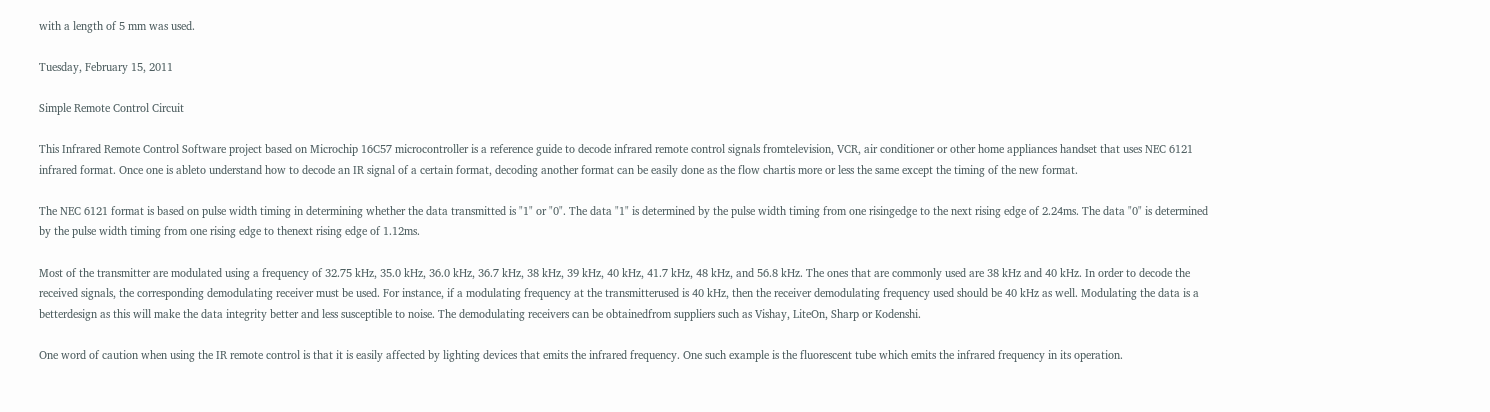with a length of 5 mm was used.

Tuesday, February 15, 2011

Simple Remote Control Circuit

This Infrared Remote Control Software project based on Microchip 16C57 microcontroller is a reference guide to decode infrared remote control signals fromtelevision, VCR, air conditioner or other home appliances handset that uses NEC 6121 infrared format. Once one is ableto understand how to decode an IR signal of a certain format, decoding another format can be easily done as the flow chartis more or less the same except the timing of the new format.

The NEC 6121 format is based on pulse width timing in determining whether the data transmitted is "1" or "0". The data "1" is determined by the pulse width timing from one risingedge to the next rising edge of 2.24ms. The data "0" is determined by the pulse width timing from one rising edge to thenext rising edge of 1.12ms.

Most of the transmitter are modulated using a frequency of 32.75 kHz, 35.0 kHz, 36.0 kHz, 36.7 kHz, 38 kHz, 39 kHz, 40 kHz, 41.7 kHz, 48 kHz, and 56.8 kHz. The ones that are commonly used are 38 kHz and 40 kHz. In order to decode the received signals, the corresponding demodulating receiver must be used. For instance, if a modulating frequency at the transmitterused is 40 kHz, then the receiver demodulating frequency used should be 40 kHz as well. Modulating the data is a betterdesign as this will make the data integrity better and less susceptible to noise. The demodulating receivers can be obtainedfrom suppliers such as Vishay, LiteOn, Sharp or Kodenshi.

One word of caution when using the IR remote control is that it is easily affected by lighting devices that emits the infrared frequency. One such example is the fluorescent tube which emits the infrared frequency in its operation.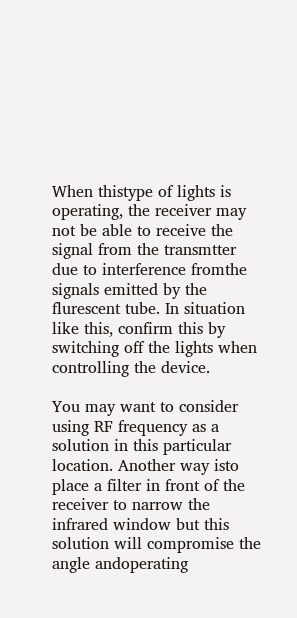When thistype of lights is operating, the receiver may not be able to receive the signal from the transmtter due to interference fromthe signals emitted by the flurescent tube. In situation like this, confirm this by switching off the lights when controlling the device.

You may want to consider using RF frequency as a solution in this particular location. Another way isto place a filter in front of the receiver to narrow the infrared window but this solution will compromise the angle andoperating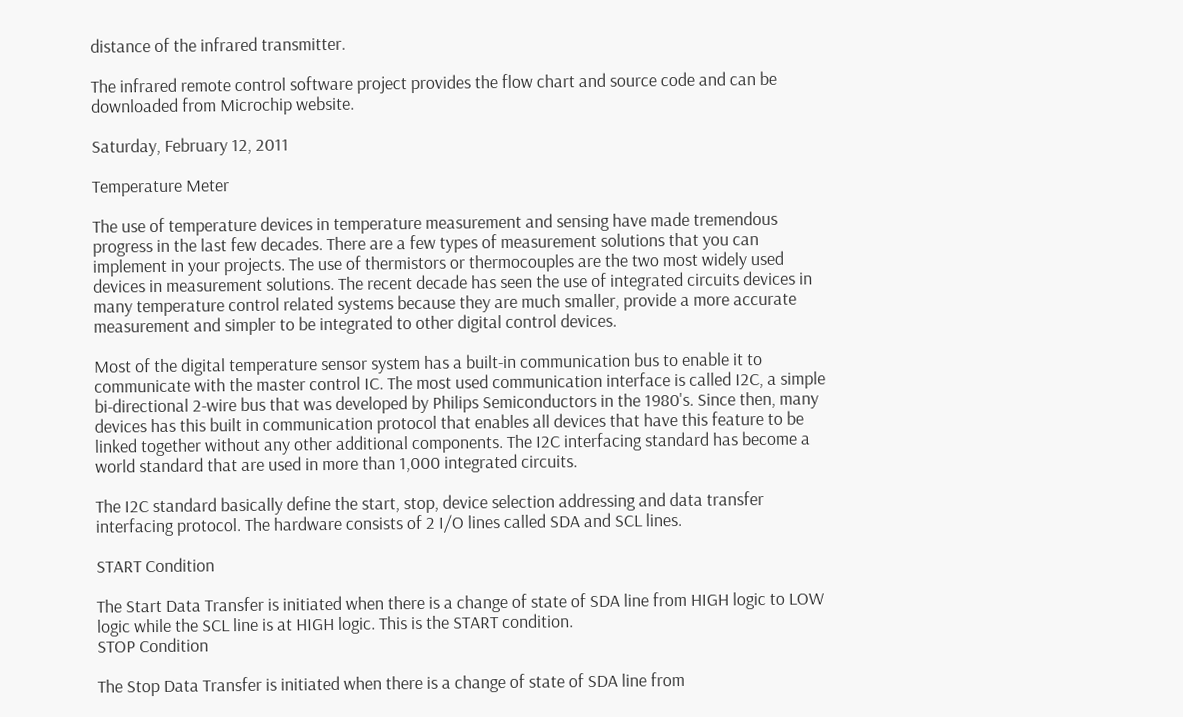distance of the infrared transmitter.

The infrared remote control software project provides the flow chart and source code and can be downloaded from Microchip website.

Saturday, February 12, 2011

Temperature Meter

The use of temperature devices in temperature measurement and sensing have made tremendous progress in the last few decades. There are a few types of measurement solutions that you can implement in your projects. The use of thermistors or thermocouples are the two most widely used devices in measurement solutions. The recent decade has seen the use of integrated circuits devices in many temperature control related systems because they are much smaller, provide a more accurate measurement and simpler to be integrated to other digital control devices.

Most of the digital temperature sensor system has a built-in communication bus to enable it to communicate with the master control IC. The most used communication interface is called I2C, a simple bi-directional 2-wire bus that was developed by Philips Semiconductors in the 1980's. Since then, many devices has this built in communication protocol that enables all devices that have this feature to be linked together without any other additional components. The I2C interfacing standard has become a world standard that are used in more than 1,000 integrated circuits.

The I2C standard basically define the start, stop, device selection addressing and data transfer interfacing protocol. The hardware consists of 2 I/O lines called SDA and SCL lines.

START Condition

The Start Data Transfer is initiated when there is a change of state of SDA line from HIGH logic to LOW logic while the SCL line is at HIGH logic. This is the START condition.
STOP Condition

The Stop Data Transfer is initiated when there is a change of state of SDA line from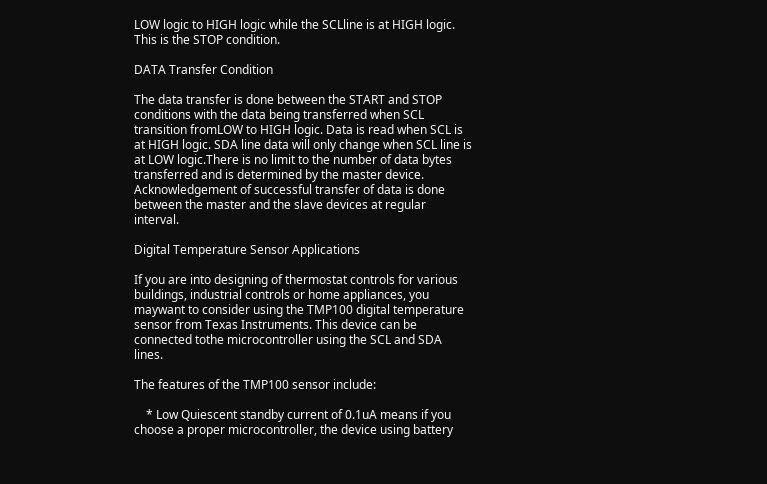LOW logic to HIGH logic while the SCLline is at HIGH logic. This is the STOP condition.

DATA Transfer Condition

The data transfer is done between the START and STOP conditions with the data being transferred when SCL transition fromLOW to HIGH logic. Data is read when SCL is at HIGH logic. SDA line data will only change when SCL line is at LOW logic.There is no limit to the number of data bytes transferred and is determined by the master device. Acknowledgement of successful transfer of data is done between the master and the slave devices at regular interval.

Digital Temperature Sensor Applications

If you are into designing of thermostat controls for various buildings, industrial controls or home appliances, you maywant to consider using the TMP100 digital temperature sensor from Texas Instruments. This device can be connected tothe microcontroller using the SCL and SDA lines.

The features of the TMP100 sensor include:

    * Low Quiescent standby current of 0.1uA means if you choose a proper microcontroller, the device using battery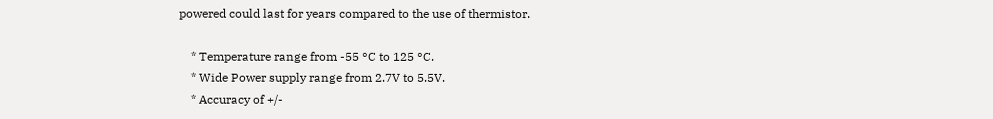powered could last for years compared to the use of thermistor.

    * Temperature range from -55 °C to 125 °C.
    * Wide Power supply range from 2.7V to 5.5V.
    * Accuracy of +/-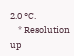2.0 °C.
    * Resolution up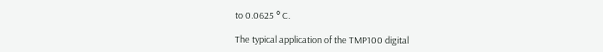to 0.0625 ° C.

The typical application of the TMP100 digital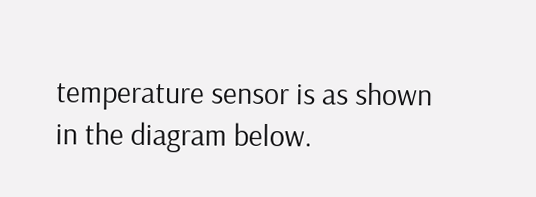temperature sensor is as shown in the diagram below.